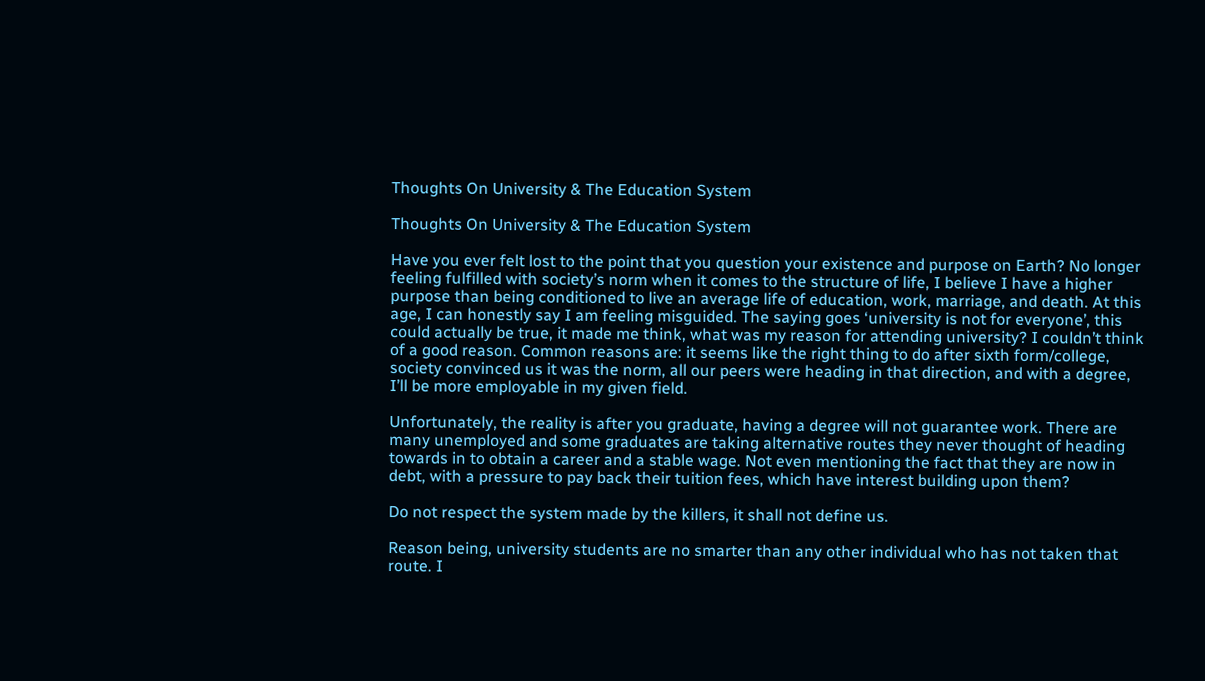Thoughts On University & The Education System

Thoughts On University & The Education System

Have you ever felt lost to the point that you question your existence and purpose on Earth? No longer feeling fulfilled with society’s norm when it comes to the structure of life, I believe I have a higher purpose than being conditioned to live an average life of education, work, marriage, and death. At this age, I can honestly say I am feeling misguided. The saying goes ‘university is not for everyone’, this could actually be true, it made me think, what was my reason for attending university? I couldn’t think of a good reason. Common reasons are: it seems like the right thing to do after sixth form/college, society convinced us it was the norm, all our peers were heading in that direction, and with a degree, I’ll be more employable in my given field.

Unfortunately, the reality is after you graduate, having a degree will not guarantee work. There are many unemployed and some graduates are taking alternative routes they never thought of heading towards in to obtain a career and a stable wage. Not even mentioning the fact that they are now in debt, with a pressure to pay back their tuition fees, which have interest building upon them?

Do not respect the system made by the killers, it shall not define us.

Reason being, university students are no smarter than any other individual who has not taken that route. I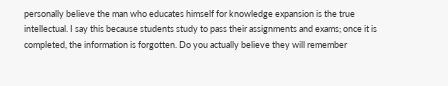personally believe the man who educates himself for knowledge expansion is the true intellectual. I say this because students study to pass their assignments and exams; once it is completed, the information is forgotten. Do you actually believe they will remember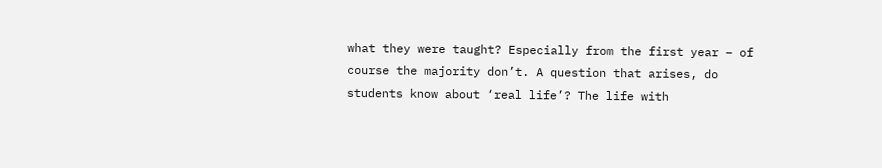what they were taught? Especially from the first year – of course the majority don’t. A question that arises, do students know about ‘real life’? The life with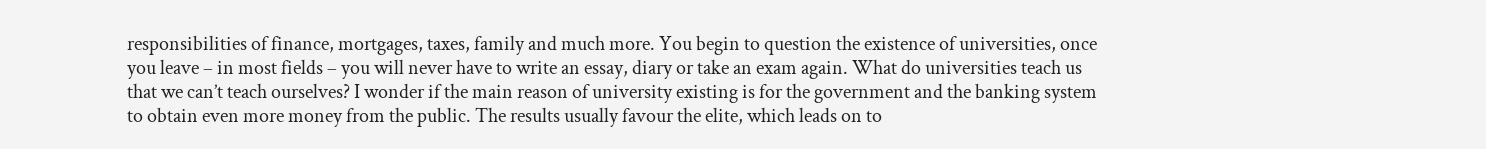responsibilities of finance, mortgages, taxes, family and much more. You begin to question the existence of universities, once you leave – in most fields – you will never have to write an essay, diary or take an exam again. What do universities teach us that we can’t teach ourselves? I wonder if the main reason of university existing is for the government and the banking system to obtain even more money from the public. The results usually favour the elite, which leads on to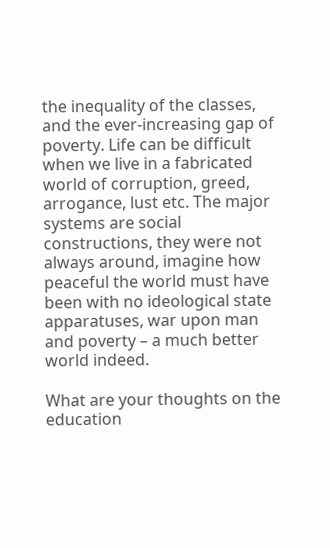the inequality of the classes, and the ever-increasing gap of poverty. Life can be difficult when we live in a fabricated world of corruption, greed, arrogance, lust etc. The major systems are social constructions, they were not always around, imagine how peaceful the world must have been with no ideological state apparatuses, war upon man and poverty – a much better world indeed.

What are your thoughts on the education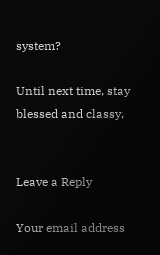system?

Until next time, stay blessed and classy,


Leave a Reply

Your email address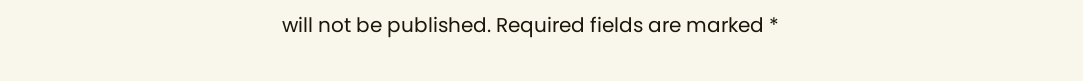will not be published. Required fields are marked *